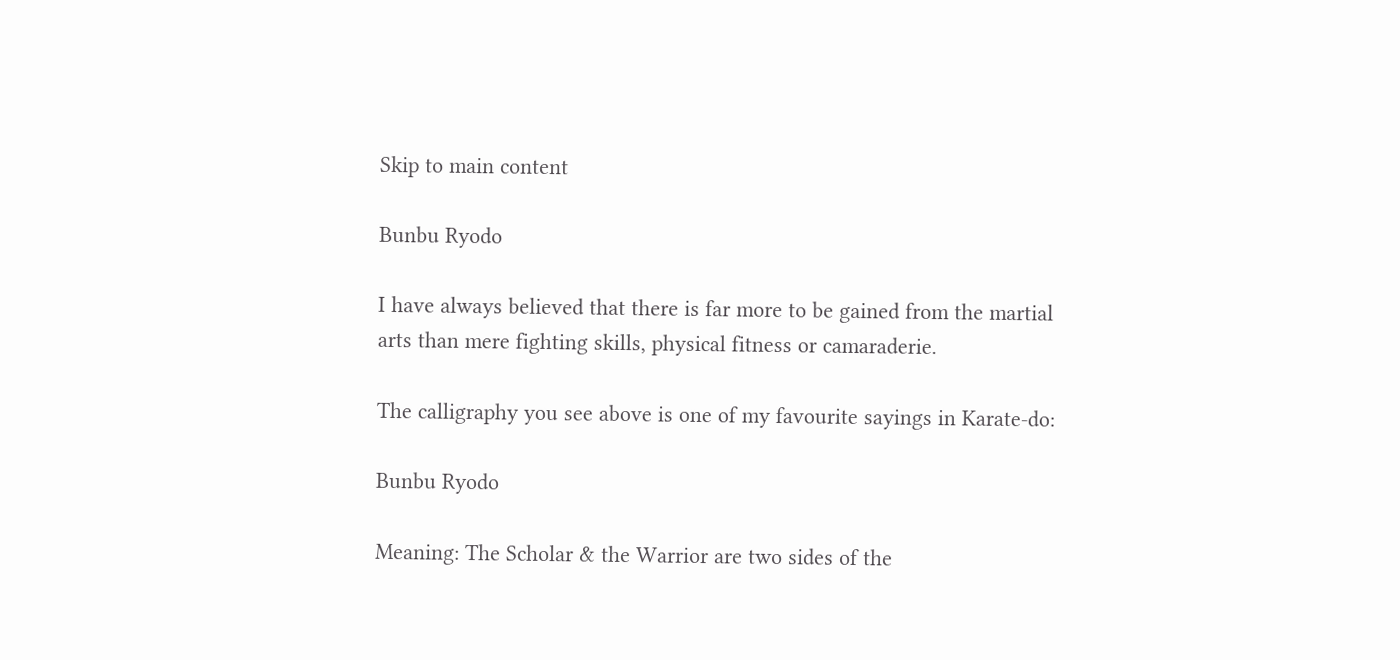Skip to main content

Bunbu Ryodo

I have always believed that there is far more to be gained from the martial arts than mere fighting skills, physical fitness or camaraderie.

The calligraphy you see above is one of my favourite sayings in Karate-do:

Bunbu Ryodo

Meaning: The Scholar & the Warrior are two sides of the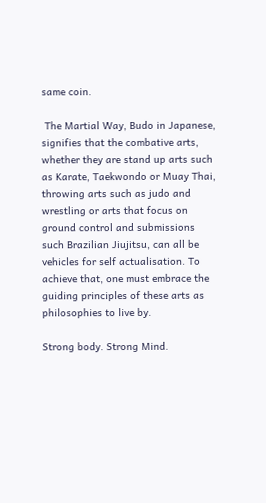same coin.

 The Martial Way, Budo in Japanese, signifies that the combative arts, whether they are stand up arts such as Karate, Taekwondo or Muay Thai, throwing arts such as judo and wrestling or arts that focus on ground control and submissions such Brazilian Jiujitsu, can all be vehicles for self actualisation. To achieve that, one must embrace the guiding principles of these arts as philosophies to live by.

Strong body. Strong Mind.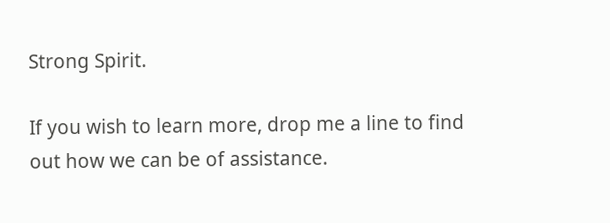Strong Spirit.

If you wish to learn more, drop me a line to find out how we can be of assistance.